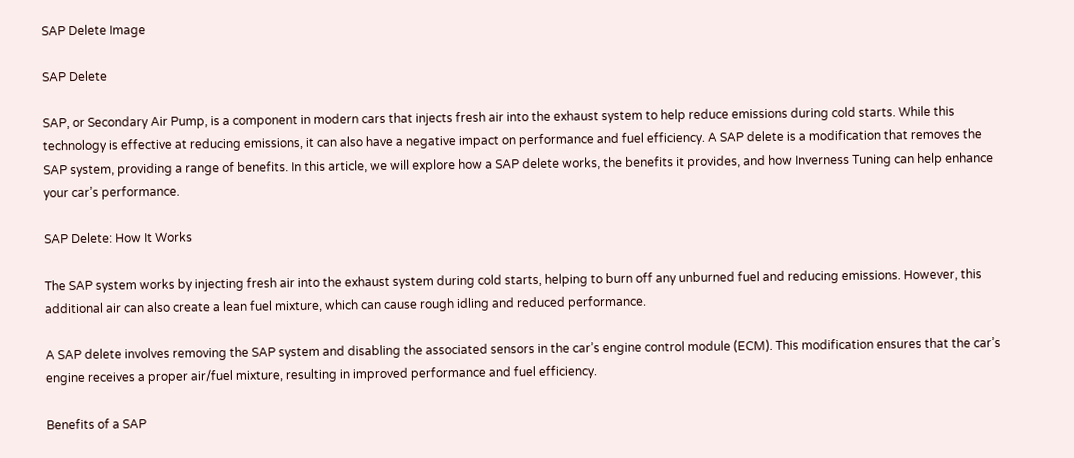SAP Delete Image

SAP Delete

SAP, or Secondary Air Pump, is a component in modern cars that injects fresh air into the exhaust system to help reduce emissions during cold starts. While this technology is effective at reducing emissions, it can also have a negative impact on performance and fuel efficiency. A SAP delete is a modification that removes the SAP system, providing a range of benefits. In this article, we will explore how a SAP delete works, the benefits it provides, and how Inverness Tuning can help enhance your car’s performance.

SAP Delete: How It Works

The SAP system works by injecting fresh air into the exhaust system during cold starts, helping to burn off any unburned fuel and reducing emissions. However, this additional air can also create a lean fuel mixture, which can cause rough idling and reduced performance.

A SAP delete involves removing the SAP system and disabling the associated sensors in the car’s engine control module (ECM). This modification ensures that the car’s engine receives a proper air/fuel mixture, resulting in improved performance and fuel efficiency.

Benefits of a SAP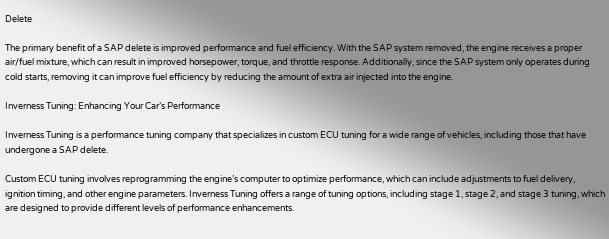Delete

The primary benefit of a SAP delete is improved performance and fuel efficiency. With the SAP system removed, the engine receives a proper air/fuel mixture, which can result in improved horsepower, torque, and throttle response. Additionally, since the SAP system only operates during cold starts, removing it can improve fuel efficiency by reducing the amount of extra air injected into the engine.

Inverness Tuning: Enhancing Your Car’s Performance

Inverness Tuning is a performance tuning company that specializes in custom ECU tuning for a wide range of vehicles, including those that have undergone a SAP delete.

Custom ECU tuning involves reprogramming the engine’s computer to optimize performance, which can include adjustments to fuel delivery, ignition timing, and other engine parameters. Inverness Tuning offers a range of tuning options, including stage 1, stage 2, and stage 3 tuning, which are designed to provide different levels of performance enhancements.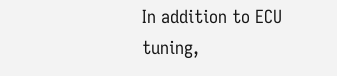In addition to ECU tuning,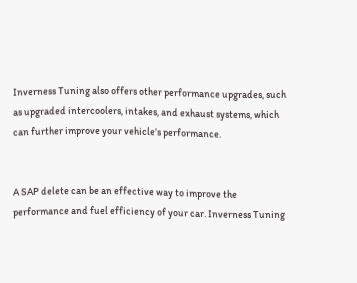Inverness Tuning also offers other performance upgrades, such as upgraded intercoolers, intakes, and exhaust systems, which can further improve your vehicle’s performance.


A SAP delete can be an effective way to improve the performance and fuel efficiency of your car. Inverness Tuning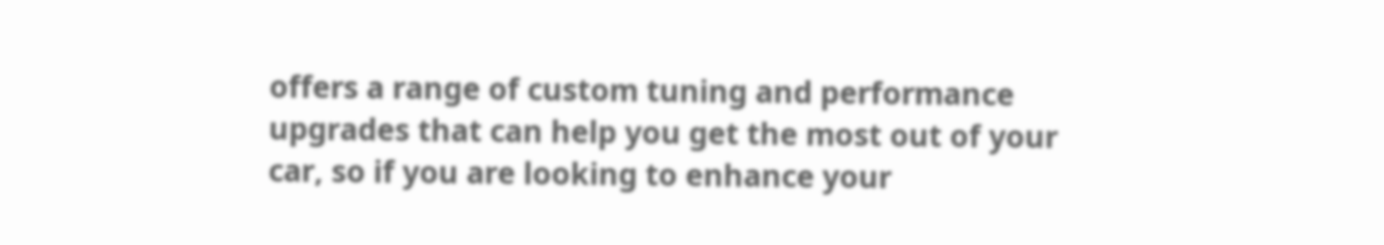offers a range of custom tuning and performance upgrades that can help you get the most out of your car, so if you are looking to enhance your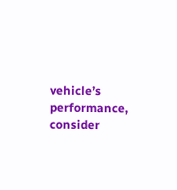vehicle’s performance, consider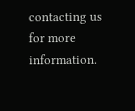contacting us for more information.